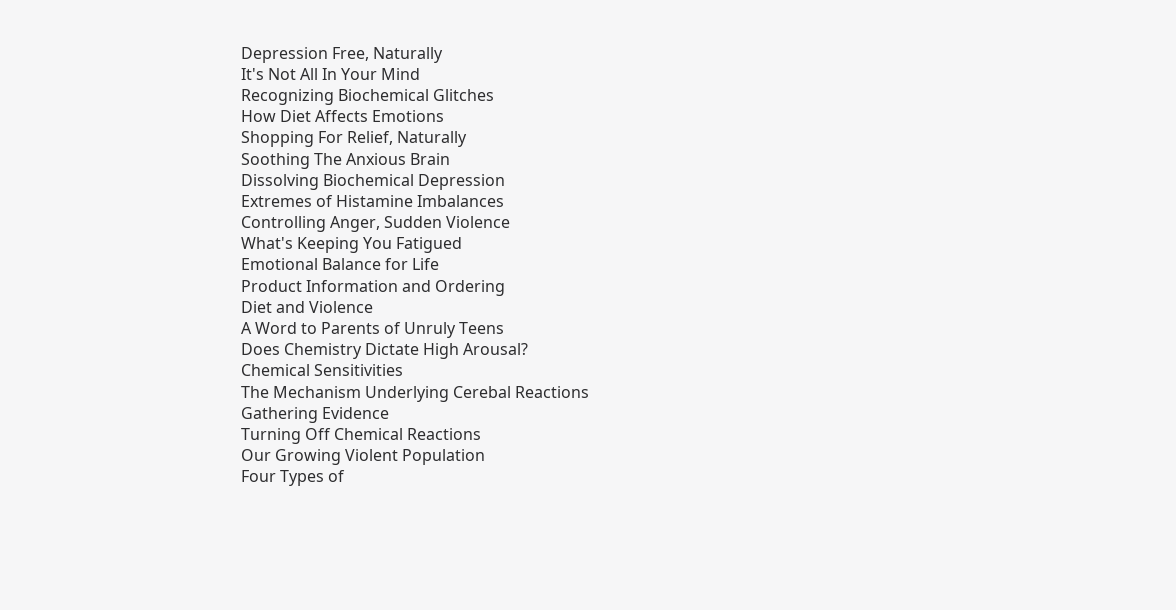Depression Free, Naturally
It's Not All In Your Mind
Recognizing Biochemical Glitches
How Diet Affects Emotions
Shopping For Relief, Naturally
Soothing The Anxious Brain
Dissolving Biochemical Depression
Extremes of Histamine Imbalances
Controlling Anger, Sudden Violence
What's Keeping You Fatigued
Emotional Balance for Life
Product Information and Ordering
Diet and Violence
A Word to Parents of Unruly Teens
Does Chemistry Dictate High Arousal?
Chemical Sensitivities
The Mechanism Underlying Cerebal Reactions
Gathering Evidence
Turning Off Chemical Reactions
Our Growing Violent Population
Four Types of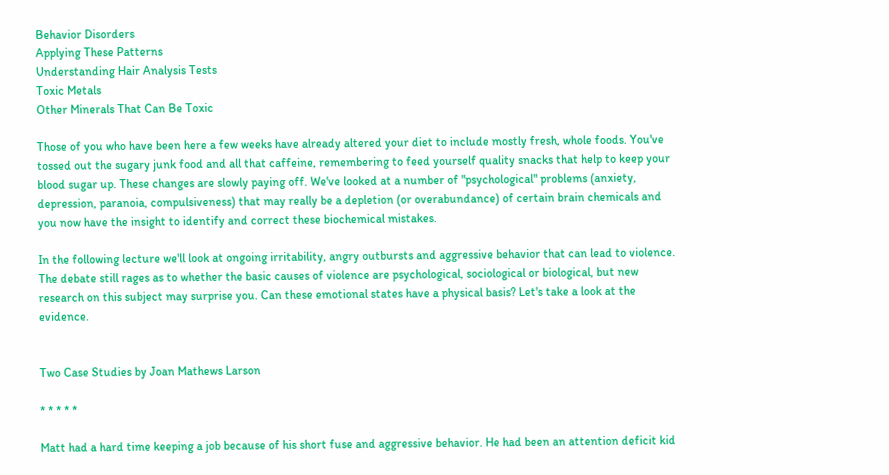Behavior Disorders
Applying These Patterns
Understanding Hair Analysis Tests
Toxic Metals
Other Minerals That Can Be Toxic

Those of you who have been here a few weeks have already altered your diet to include mostly fresh, whole foods. You've tossed out the sugary junk food and all that caffeine, remembering to feed yourself quality snacks that help to keep your blood sugar up. These changes are slowly paying off. We've looked at a number of "psychological" problems (anxiety, depression, paranoia, compulsiveness) that may really be a depletion (or overabundance) of certain brain chemicals and you now have the insight to identify and correct these biochemical mistakes.

In the following lecture we'll look at ongoing irritability, angry outbursts and aggressive behavior that can lead to violence. The debate still rages as to whether the basic causes of violence are psychological, sociological or biological, but new research on this subject may surprise you. Can these emotional states have a physical basis? Let's take a look at the evidence.


Two Case Studies by Joan Mathews Larson

* * * * *

Matt had a hard time keeping a job because of his short fuse and aggressive behavior. He had been an attention deficit kid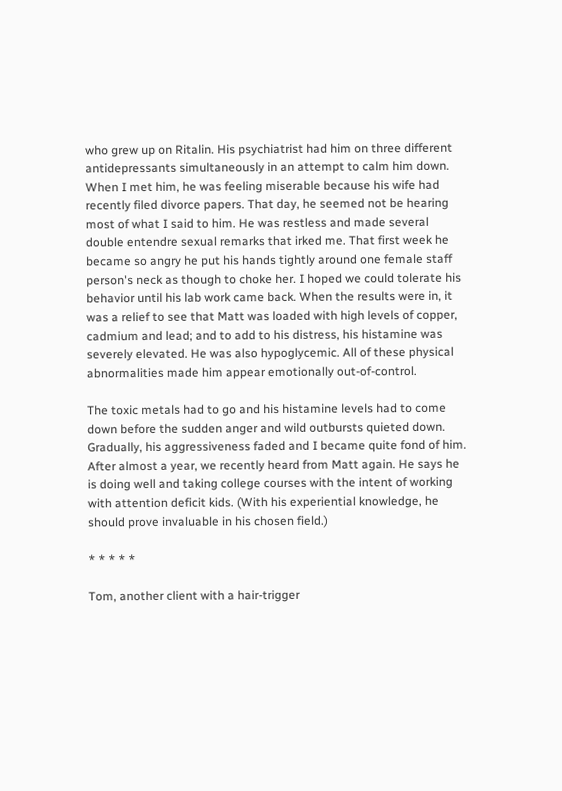who grew up on Ritalin. His psychiatrist had him on three different antidepressants simultaneously in an attempt to calm him down. When I met him, he was feeling miserable because his wife had recently filed divorce papers. That day, he seemed not be hearing most of what I said to him. He was restless and made several double entendre sexual remarks that irked me. That first week he became so angry he put his hands tightly around one female staff person's neck as though to choke her. I hoped we could tolerate his behavior until his lab work came back. When the results were in, it was a relief to see that Matt was loaded with high levels of copper, cadmium and lead; and to add to his distress, his histamine was severely elevated. He was also hypoglycemic. All of these physical abnormalities made him appear emotionally out-of-control.

The toxic metals had to go and his histamine levels had to come down before the sudden anger and wild outbursts quieted down. Gradually, his aggressiveness faded and I became quite fond of him. After almost a year, we recently heard from Matt again. He says he is doing well and taking college courses with the intent of working with attention deficit kids. (With his experiential knowledge, he should prove invaluable in his chosen field.)

* * * * *

Tom, another client with a hair-trigger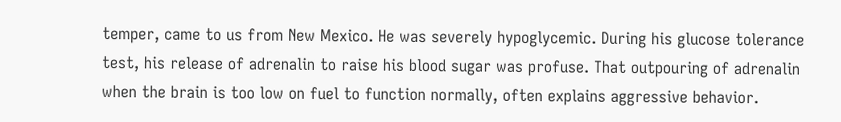temper, came to us from New Mexico. He was severely hypoglycemic. During his glucose tolerance test, his release of adrenalin to raise his blood sugar was profuse. That outpouring of adrenalin when the brain is too low on fuel to function normally, often explains aggressive behavior.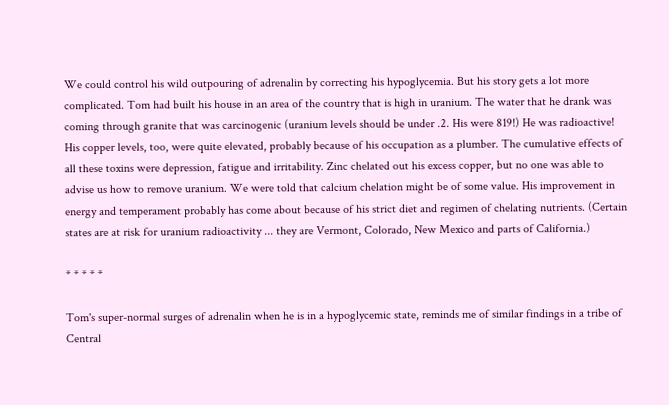We could control his wild outpouring of adrenalin by correcting his hypoglycemia. But his story gets a lot more complicated. Tom had built his house in an area of the country that is high in uranium. The water that he drank was coming through granite that was carcinogenic (uranium levels should be under .2. His were 819!) He was radioactive! His copper levels, too, were quite elevated, probably because of his occupation as a plumber. The cumulative effects of all these toxins were depression, fatigue and irritability. Zinc chelated out his excess copper, but no one was able to advise us how to remove uranium. We were told that calcium chelation might be of some value. His improvement in energy and temperament probably has come about because of his strict diet and regimen of chelating nutrients. (Certain states are at risk for uranium radioactivity ... they are Vermont, Colorado, New Mexico and parts of California.)

* * * * *

Tom's super-normal surges of adrenalin when he is in a hypoglycemic state, reminds me of similar findings in a tribe of Central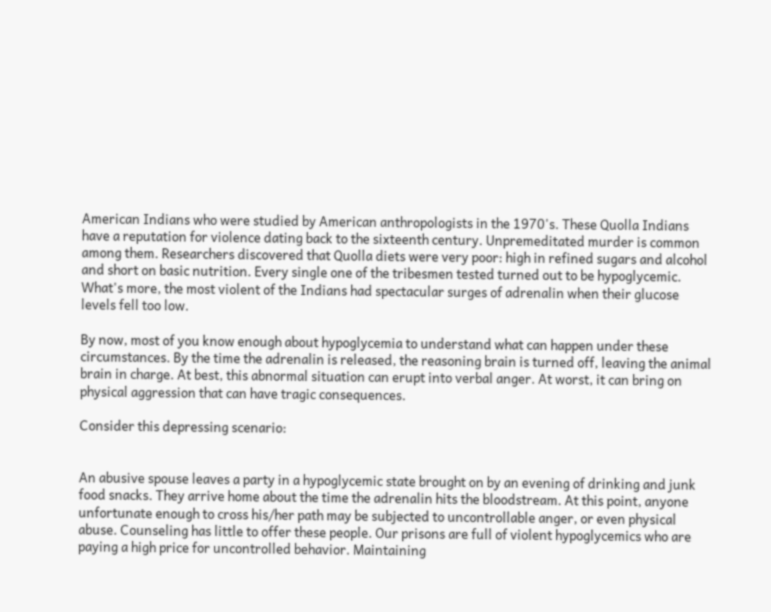American Indians who were studied by American anthropologists in the 1970's. These Quolla Indians have a reputation for violence dating back to the sixteenth century. Unpremeditated murder is common among them. Researchers discovered that Quolla diets were very poor: high in refined sugars and alcohol and short on basic nutrition. Every single one of the tribesmen tested turned out to be hypoglycemic. What's more, the most violent of the Indians had spectacular surges of adrenalin when their glucose levels fell too low.

By now, most of you know enough about hypoglycemia to understand what can happen under these circumstances. By the time the adrenalin is released, the reasoning brain is turned off, leaving the animal brain in charge. At best, this abnormal situation can erupt into verbal anger. At worst, it can bring on physical aggression that can have tragic consequences.

Consider this depressing scenario:


An abusive spouse leaves a party in a hypoglycemic state brought on by an evening of drinking and junk food snacks. They arrive home about the time the adrenalin hits the bloodstream. At this point, anyone unfortunate enough to cross his/her path may be subjected to uncontrollable anger, or even physical abuse. Counseling has little to offer these people. Our prisons are full of violent hypoglycemics who are paying a high price for uncontrolled behavior. Maintaining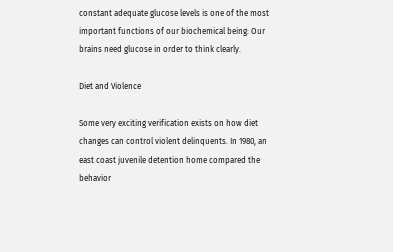constant adequate glucose levels is one of the most important functions of our biochemical being: Our brains need glucose in order to think clearly.

Diet and Violence

Some very exciting verification exists on how diet changes can control violent delinquents. In 1980, an east coast juvenile detention home compared the behavior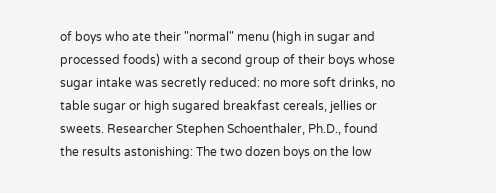of boys who ate their "normal" menu (high in sugar and processed foods) with a second group of their boys whose sugar intake was secretly reduced: no more soft drinks, no table sugar or high sugared breakfast cereals, jellies or sweets. Researcher Stephen Schoenthaler, Ph.D., found the results astonishing: The two dozen boys on the low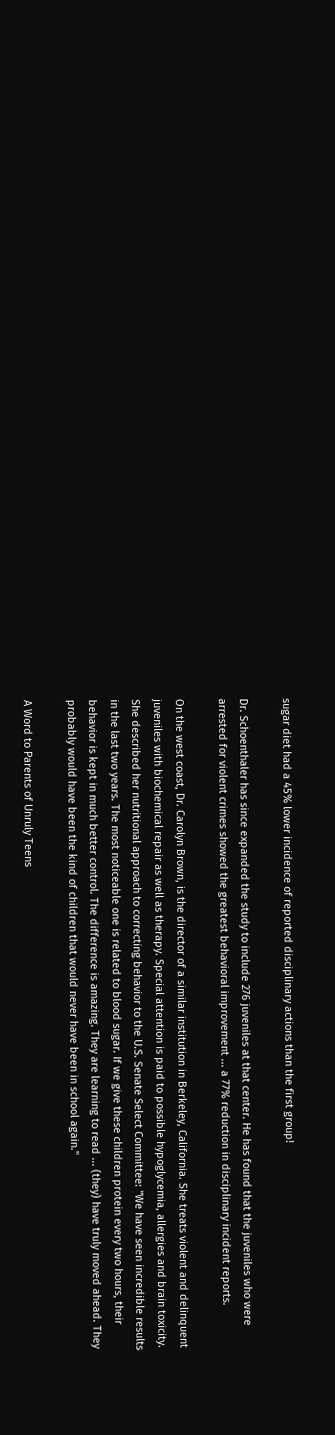sugar diet had a 45% lower incidence of reported disciplinary actions than the first group!

Dr. Schoenthaler has since expanded the study to include 276 juveniles at that center. He has found that the juveniles who were arrested for violent crimes showed the greatest behavioral improvement ... a 77% reduction in disciplinary incident reports.

On the west coast, Dr. Carolyn Brown, is the director of a similar institution in Berkeley, California. She treats violent and delinquent juveniles with biochemical repair as well as therapy. Special attention is paid to possible hypoglycemia, allergies and brain toxicity. She described her nutritional approach to correcting behavior to the U.S. Senate Select Committee: "We have seen incredible results in the last two years. The most noticeable one is related to blood sugar. If we give these children protein every two hours, their behavior is kept in much better control. The difference is amazing. They are learning to read ... (they) have truly moved ahead. They probably would have been the kind of children that would never have been in school again."

A Word to Parents of Unruly Teens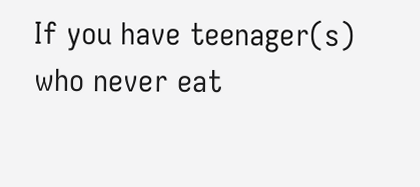If you have teenager(s) who never eat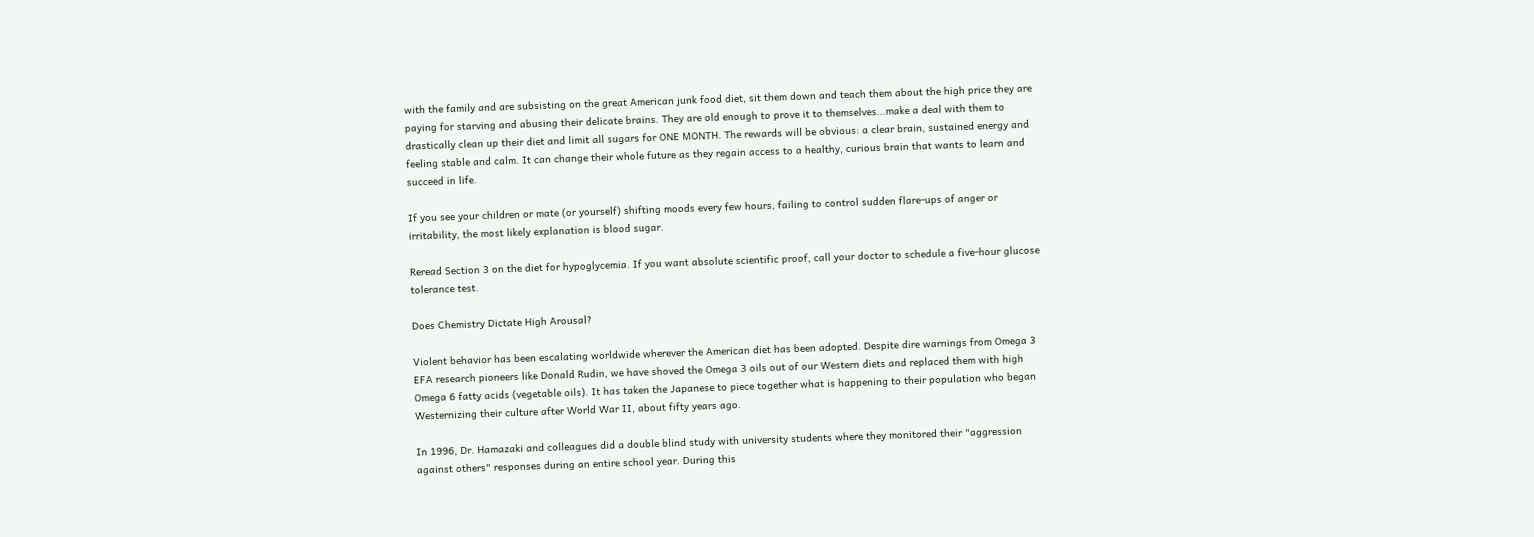with the family and are subsisting on the great American junk food diet, sit them down and teach them about the high price they are paying for starving and abusing their delicate brains. They are old enough to prove it to themselves...make a deal with them to drastically clean up their diet and limit all sugars for ONE MONTH. The rewards will be obvious: a clear brain, sustained energy and feeling stable and calm. It can change their whole future as they regain access to a healthy, curious brain that wants to learn and succeed in life.

If you see your children or mate (or yourself) shifting moods every few hours, failing to control sudden flare-ups of anger or irritability, the most likely explanation is blood sugar.

Reread Section 3 on the diet for hypoglycemia. If you want absolute scientific proof, call your doctor to schedule a five-hour glucose tolerance test.

Does Chemistry Dictate High Arousal?

Violent behavior has been escalating worldwide wherever the American diet has been adopted. Despite dire warnings from Omega 3 EFA research pioneers like Donald Rudin, we have shoved the Omega 3 oils out of our Western diets and replaced them with high Omega 6 fatty acids (vegetable oils). It has taken the Japanese to piece together what is happening to their population who began Westernizing their culture after World War II, about fifty years ago.

In 1996, Dr. Hamazaki and colleagues did a double blind study with university students where they monitored their "aggression against others" responses during an entire school year. During this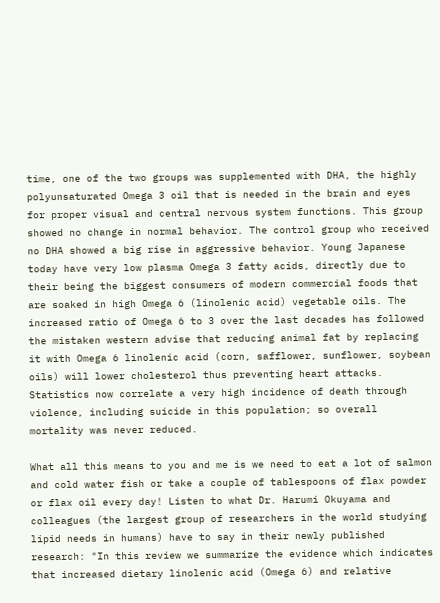time, one of the two groups was supplemented with DHA, the highly polyunsaturated Omega 3 oil that is needed in the brain and eyes for proper visual and central nervous system functions. This group showed no change in normal behavior. The control group who received no DHA showed a big rise in aggressive behavior. Young Japanese today have very low plasma Omega 3 fatty acids, directly due to their being the biggest consumers of modern commercial foods that are soaked in high Omega 6 (linolenic acid) vegetable oils. The increased ratio of Omega 6 to 3 over the last decades has followed the mistaken western advise that reducing animal fat by replacing it with Omega 6 linolenic acid (corn, safflower, sunflower, soybean oils) will lower cholesterol thus preventing heart attacks. Statistics now correlate a very high incidence of death through violence, including suicide in this population; so overall mortality was never reduced.

What all this means to you and me is we need to eat a lot of salmon and cold water fish or take a couple of tablespoons of flax powder or flax oil every day! Listen to what Dr. Harumi Okuyama and colleagues (the largest group of researchers in the world studying lipid needs in humans) have to say in their newly published research: "In this review we summarize the evidence which indicates that increased dietary linolenic acid (Omega 6) and relative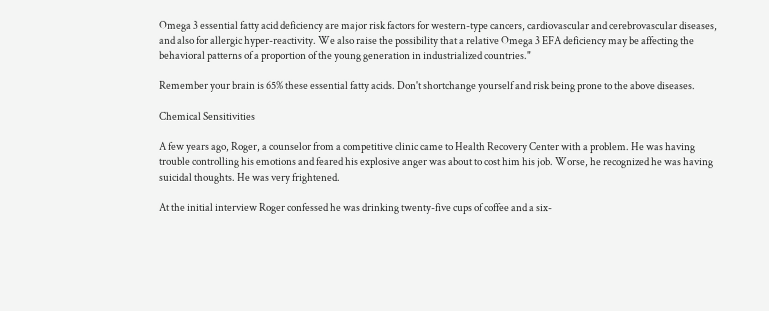Omega 3 essential fatty acid deficiency are major risk factors for western-type cancers, cardiovascular and cerebrovascular diseases, and also for allergic hyper-reactivity. We also raise the possibility that a relative Omega 3 EFA deficiency may be affecting the behavioral patterns of a proportion of the young generation in industrialized countries."

Remember your brain is 65% these essential fatty acids. Don't shortchange yourself and risk being prone to the above diseases.

Chemical Sensitivities

A few years ago, Roger, a counselor from a competitive clinic came to Health Recovery Center with a problem. He was having trouble controlling his emotions and feared his explosive anger was about to cost him his job. Worse, he recognized he was having suicidal thoughts. He was very frightened.

At the initial interview Roger confessed he was drinking twenty-five cups of coffee and a six-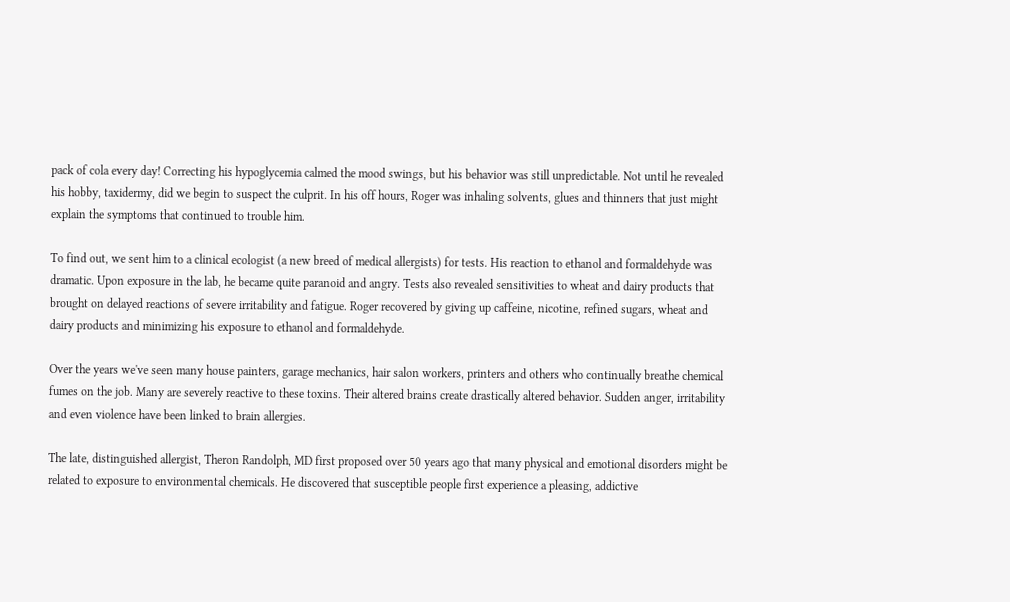pack of cola every day! Correcting his hypoglycemia calmed the mood swings, but his behavior was still unpredictable. Not until he revealed his hobby, taxidermy, did we begin to suspect the culprit. In his off hours, Roger was inhaling solvents, glues and thinners that just might explain the symptoms that continued to trouble him.

To find out, we sent him to a clinical ecologist (a new breed of medical allergists) for tests. His reaction to ethanol and formaldehyde was dramatic. Upon exposure in the lab, he became quite paranoid and angry. Tests also revealed sensitivities to wheat and dairy products that brought on delayed reactions of severe irritability and fatigue. Roger recovered by giving up caffeine, nicotine, refined sugars, wheat and dairy products and minimizing his exposure to ethanol and formaldehyde.

Over the years we've seen many house painters, garage mechanics, hair salon workers, printers and others who continually breathe chemical fumes on the job. Many are severely reactive to these toxins. Their altered brains create drastically altered behavior. Sudden anger, irritability and even violence have been linked to brain allergies.

The late, distinguished allergist, Theron Randolph, MD first proposed over 50 years ago that many physical and emotional disorders might be related to exposure to environmental chemicals. He discovered that susceptible people first experience a pleasing, addictive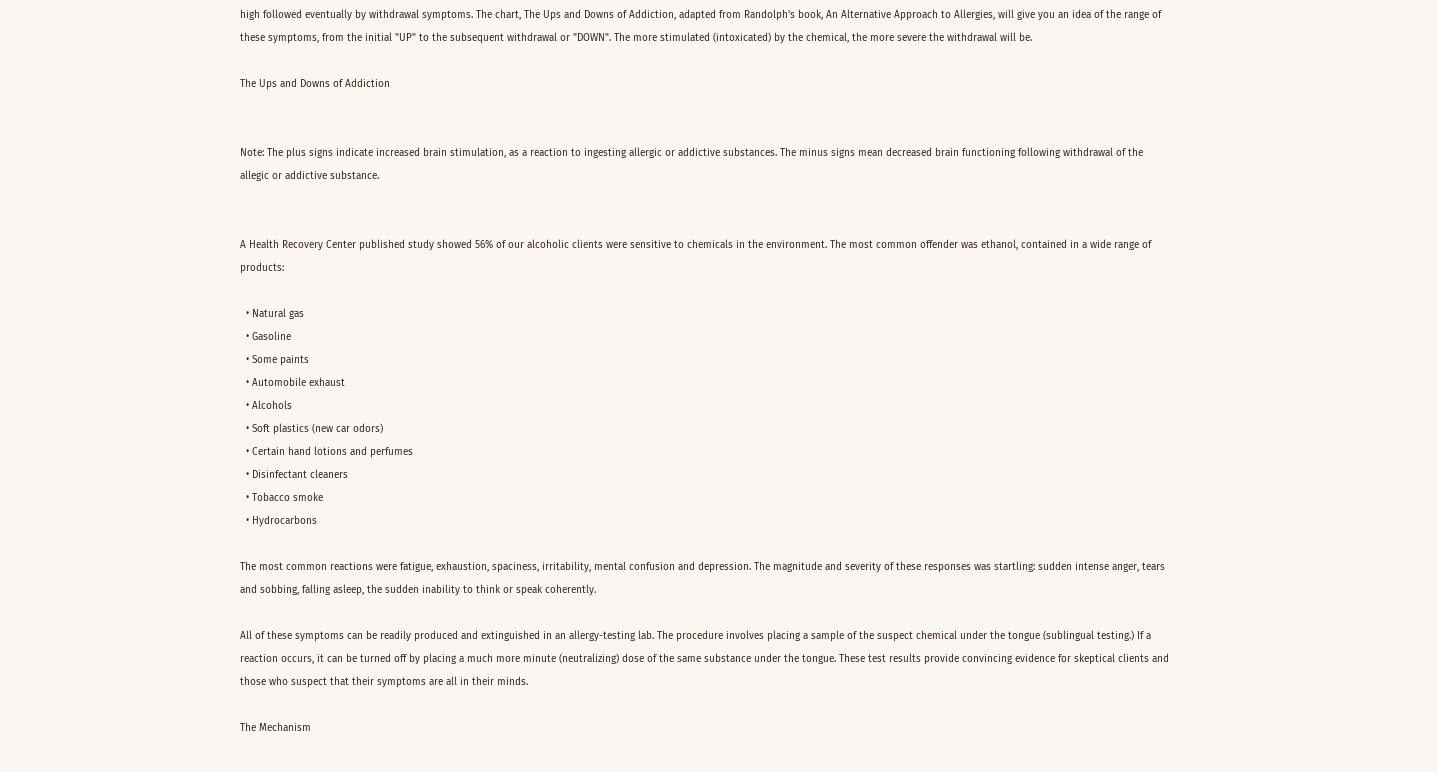high followed eventually by withdrawal symptoms. The chart, The Ups and Downs of Addiction, adapted from Randolph's book, An Alternative Approach to Allergies, will give you an idea of the range of these symptoms, from the initial "UP" to the subsequent withdrawal or "DOWN". The more stimulated (intoxicated) by the chemical, the more severe the withdrawal will be.

The Ups and Downs of Addiction


Note: The plus signs indicate increased brain stimulation, as a reaction to ingesting allergic or addictive substances. The minus signs mean decreased brain functioning following withdrawal of the allegic or addictive substance.


A Health Recovery Center published study showed 56% of our alcoholic clients were sensitive to chemicals in the environment. The most common offender was ethanol, contained in a wide range of products:

  • Natural gas
  • Gasoline
  • Some paints
  • Automobile exhaust
  • Alcohols
  • Soft plastics (new car odors)
  • Certain hand lotions and perfumes
  • Disinfectant cleaners
  • Tobacco smoke
  • Hydrocarbons

The most common reactions were fatigue, exhaustion, spaciness, irritability, mental confusion and depression. The magnitude and severity of these responses was startling: sudden intense anger, tears and sobbing, falling asleep, the sudden inability to think or speak coherently.

All of these symptoms can be readily produced and extinguished in an allergy-testing lab. The procedure involves placing a sample of the suspect chemical under the tongue (sublingual testing.) If a reaction occurs, it can be turned off by placing a much more minute (neutralizing) dose of the same substance under the tongue. These test results provide convincing evidence for skeptical clients and those who suspect that their symptoms are all in their minds.

The Mechanism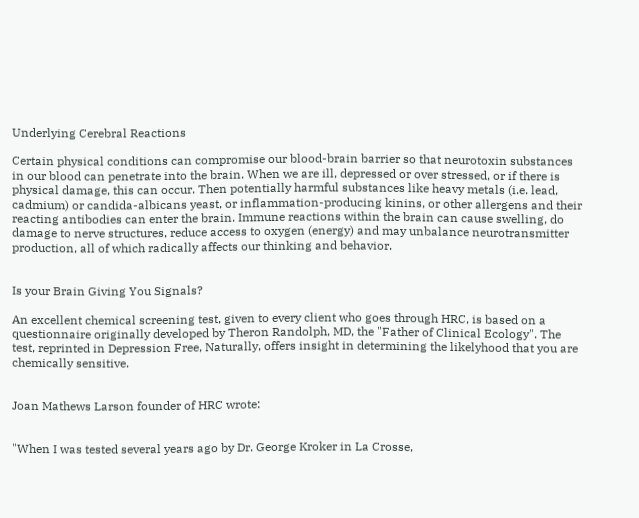Underlying Cerebral Reactions

Certain physical conditions can compromise our blood-brain barrier so that neurotoxin substances in our blood can penetrate into the brain. When we are ill, depressed or over stressed, or if there is physical damage, this can occur. Then potentially harmful substances like heavy metals (i.e. lead, cadmium) or candida-albicans yeast, or inflammation-producing kinins, or other allergens and their reacting antibodies can enter the brain. Immune reactions within the brain can cause swelling, do damage to nerve structures, reduce access to oxygen (energy) and may unbalance neurotransmitter production, all of which radically affects our thinking and behavior.


Is your Brain Giving You Signals?

An excellent chemical screening test, given to every client who goes through HRC, is based on a questionnaire originally developed by Theron Randolph, MD, the "Father of Clinical Ecology". The test, reprinted in Depression Free, Naturally, offers insight in determining the likelyhood that you are chemically sensitive.


Joan Mathews Larson founder of HRC wrote:


"When I was tested several years ago by Dr. George Kroker in La Crosse,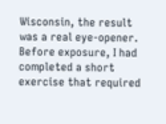Wisconsin, the result was a real eye-opener. Before exposure, I had completed a short exercise that required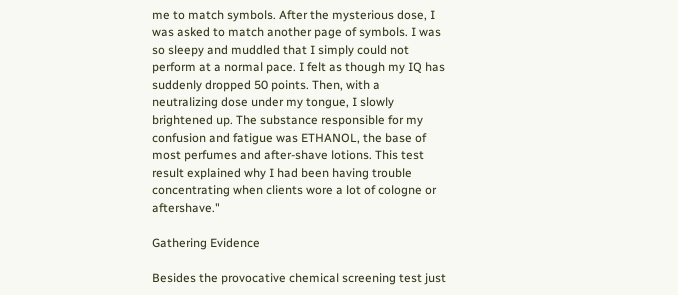me to match symbols. After the mysterious dose, I was asked to match another page of symbols. I was so sleepy and muddled that I simply could not perform at a normal pace. I felt as though my IQ has suddenly dropped 50 points. Then, with a neutralizing dose under my tongue, I slowly brightened up. The substance responsible for my confusion and fatigue was ETHANOL, the base of most perfumes and after-shave lotions. This test result explained why I had been having trouble concentrating when clients wore a lot of cologne or aftershave."

Gathering Evidence

Besides the provocative chemical screening test just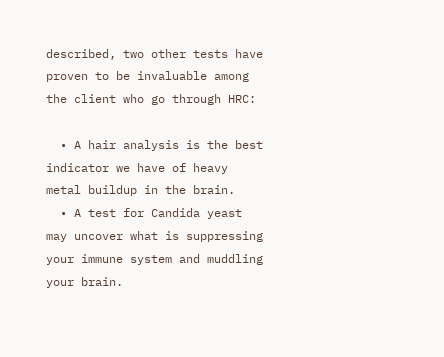described, two other tests have proven to be invaluable among the client who go through HRC:

  • A hair analysis is the best indicator we have of heavy metal buildup in the brain.
  • A test for Candida yeast may uncover what is suppressing your immune system and muddling your brain.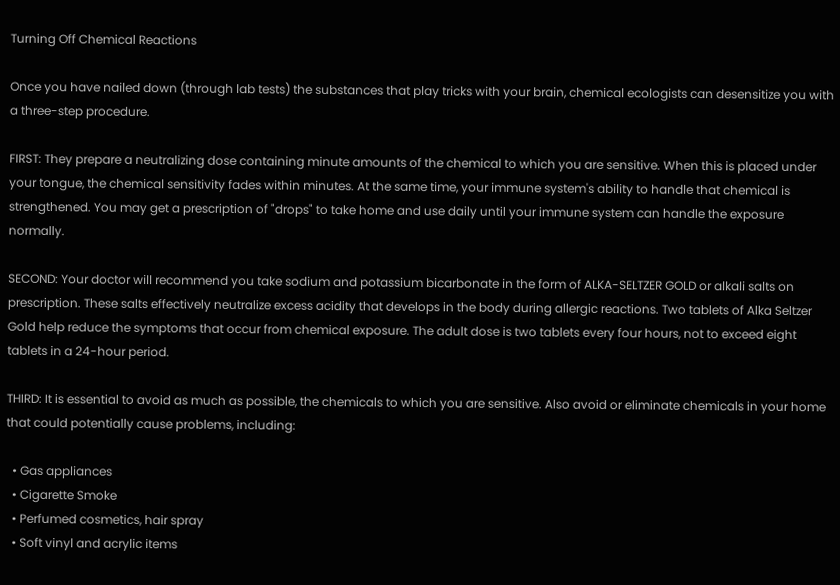Turning Off Chemical Reactions

Once you have nailed down (through lab tests) the substances that play tricks with your brain, chemical ecologists can desensitize you with a three-step procedure.

FIRST: They prepare a neutralizing dose containing minute amounts of the chemical to which you are sensitive. When this is placed under your tongue, the chemical sensitivity fades within minutes. At the same time, your immune system's ability to handle that chemical is strengthened. You may get a prescription of "drops" to take home and use daily until your immune system can handle the exposure normally.

SECOND: Your doctor will recommend you take sodium and potassium bicarbonate in the form of ALKA-SELTZER GOLD or alkali salts on prescription. These salts effectively neutralize excess acidity that develops in the body during allergic reactions. Two tablets of Alka Seltzer Gold help reduce the symptoms that occur from chemical exposure. The adult dose is two tablets every four hours, not to exceed eight tablets in a 24-hour period.

THIRD: It is essential to avoid as much as possible, the chemicals to which you are sensitive. Also avoid or eliminate chemicals in your home that could potentially cause problems, including:

  • Gas appliances
  • Cigarette Smoke
  • Perfumed cosmetics, hair spray
  • Soft vinyl and acrylic items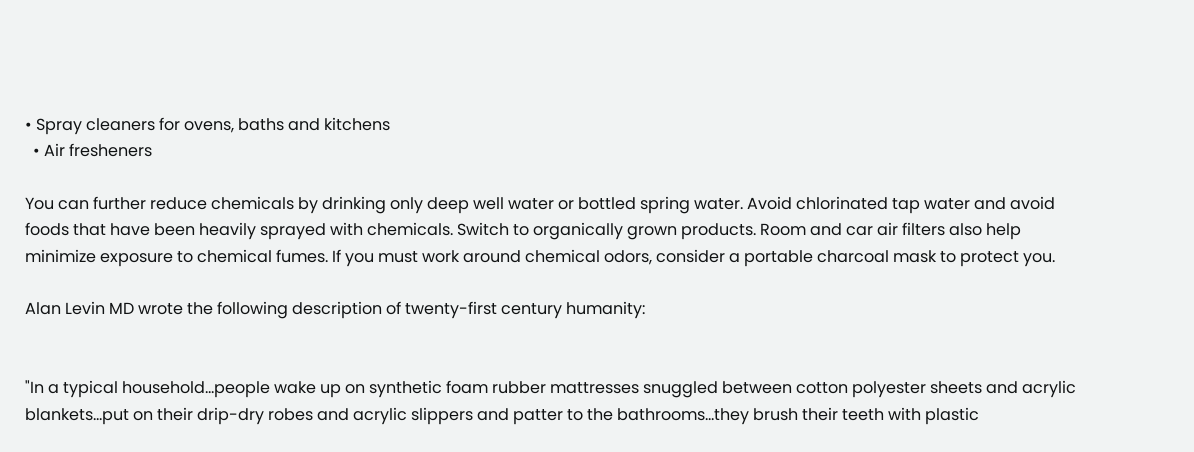• Spray cleaners for ovens, baths and kitchens
  • Air fresheners

You can further reduce chemicals by drinking only deep well water or bottled spring water. Avoid chlorinated tap water and avoid foods that have been heavily sprayed with chemicals. Switch to organically grown products. Room and car air filters also help minimize exposure to chemical fumes. If you must work around chemical odors, consider a portable charcoal mask to protect you.

Alan Levin MD wrote the following description of twenty-first century humanity:


"In a typical household...people wake up on synthetic foam rubber mattresses snuggled between cotton polyester sheets and acrylic blankets...put on their drip-dry robes and acrylic slippers and patter to the bathrooms...they brush their teeth with plastic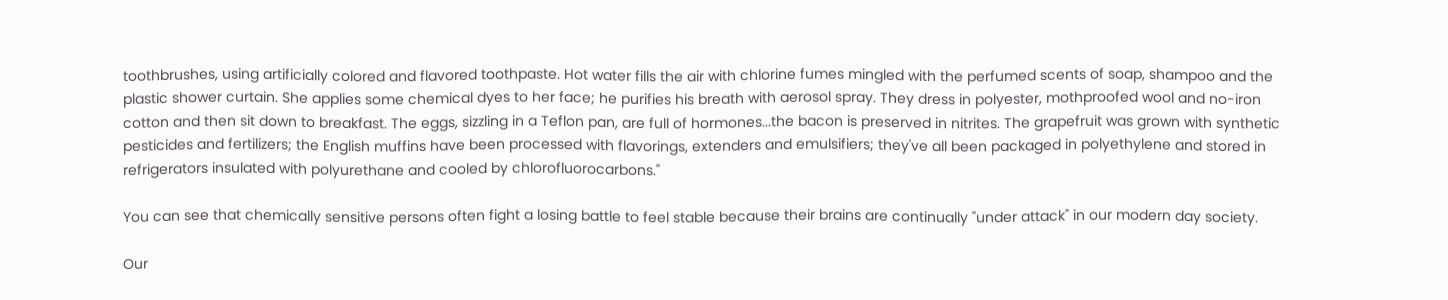toothbrushes, using artificially colored and flavored toothpaste. Hot water fills the air with chlorine fumes mingled with the perfumed scents of soap, shampoo and the plastic shower curtain. She applies some chemical dyes to her face; he purifies his breath with aerosol spray. They dress in polyester, mothproofed wool and no-iron cotton and then sit down to breakfast. The eggs, sizzling in a Teflon pan, are full of hormones...the bacon is preserved in nitrites. The grapefruit was grown with synthetic pesticides and fertilizers; the English muffins have been processed with flavorings, extenders and emulsifiers; they've all been packaged in polyethylene and stored in refrigerators insulated with polyurethane and cooled by chlorofluorocarbons."

You can see that chemically sensitive persons often fight a losing battle to feel stable because their brains are continually "under attack" in our modern day society.

Our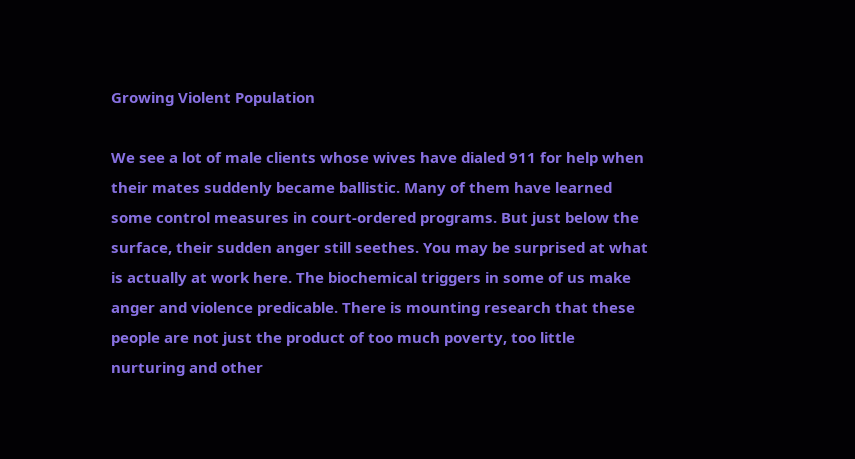Growing Violent Population

We see a lot of male clients whose wives have dialed 911 for help when their mates suddenly became ballistic. Many of them have learned some control measures in court-ordered programs. But just below the surface, their sudden anger still seethes. You may be surprised at what is actually at work here. The biochemical triggers in some of us make anger and violence predicable. There is mounting research that these people are not just the product of too much poverty, too little nurturing and other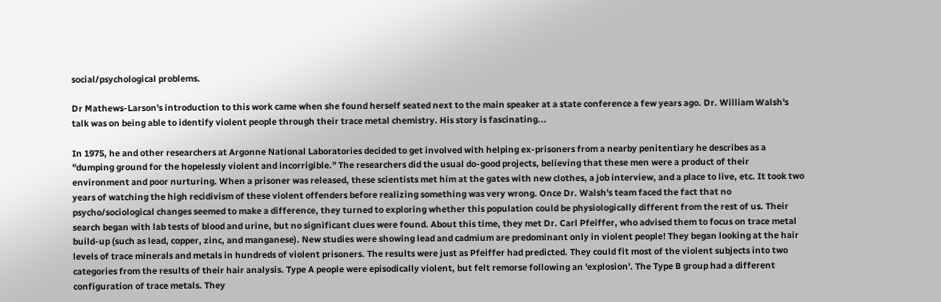social/psychological problems.

Dr Mathews-Larson's introduction to this work came when she found herself seated next to the main speaker at a state conference a few years ago. Dr. William Walsh's talk was on being able to identify violent people through their trace metal chemistry. His story is fascinating...

In 1975, he and other researchers at Argonne National Laboratories decided to get involved with helping ex-prisoners from a nearby penitentiary he describes as a "dumping ground for the hopelessly violent and incorrigible." The researchers did the usual do-good projects, believing that these men were a product of their environment and poor nurturing. When a prisoner was released, these scientists met him at the gates with new clothes, a job interview, and a place to live, etc. It took two years of watching the high recidivism of these violent offenders before realizing something was very wrong. Once Dr. Walsh's team faced the fact that no psycho/sociological changes seemed to make a difference, they turned to exploring whether this population could be physiologically different from the rest of us. Their search began with lab tests of blood and urine, but no significant clues were found. About this time, they met Dr. Carl Pfeiffer, who advised them to focus on trace metal build-up (such as lead, copper, zinc, and manganese). New studies were showing lead and cadmium are predominant only in violent people! They began looking at the hair levels of trace minerals and metals in hundreds of violent prisoners. The results were just as Pfeiffer had predicted. They could fit most of the violent subjects into two categories from the results of their hair analysis. Type A people were episodically violent, but felt remorse following an 'explosion'. The Type B group had a different configuration of trace metals. They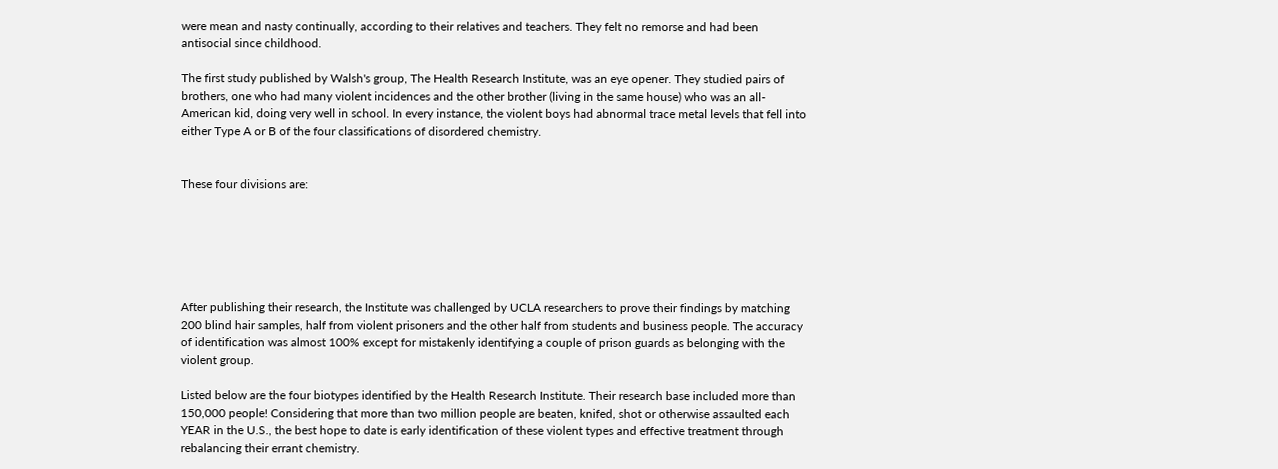were mean and nasty continually, according to their relatives and teachers. They felt no remorse and had been antisocial since childhood.

The first study published by Walsh's group, The Health Research Institute, was an eye opener. They studied pairs of brothers, one who had many violent incidences and the other brother (living in the same house) who was an all-American kid, doing very well in school. In every instance, the violent boys had abnormal trace metal levels that fell into either Type A or B of the four classifications of disordered chemistry.


These four divisions are:






After publishing their research, the Institute was challenged by UCLA researchers to prove their findings by matching 200 blind hair samples, half from violent prisoners and the other half from students and business people. The accuracy of identification was almost 100% except for mistakenly identifying a couple of prison guards as belonging with the violent group.

Listed below are the four biotypes identified by the Health Research Institute. Their research base included more than 150,000 people! Considering that more than two million people are beaten, knifed, shot or otherwise assaulted each YEAR in the U.S., the best hope to date is early identification of these violent types and effective treatment through rebalancing their errant chemistry.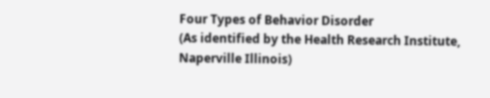Four Types of Behavior Disorder
(As identified by the Health Research Institute, Naperville Illinois)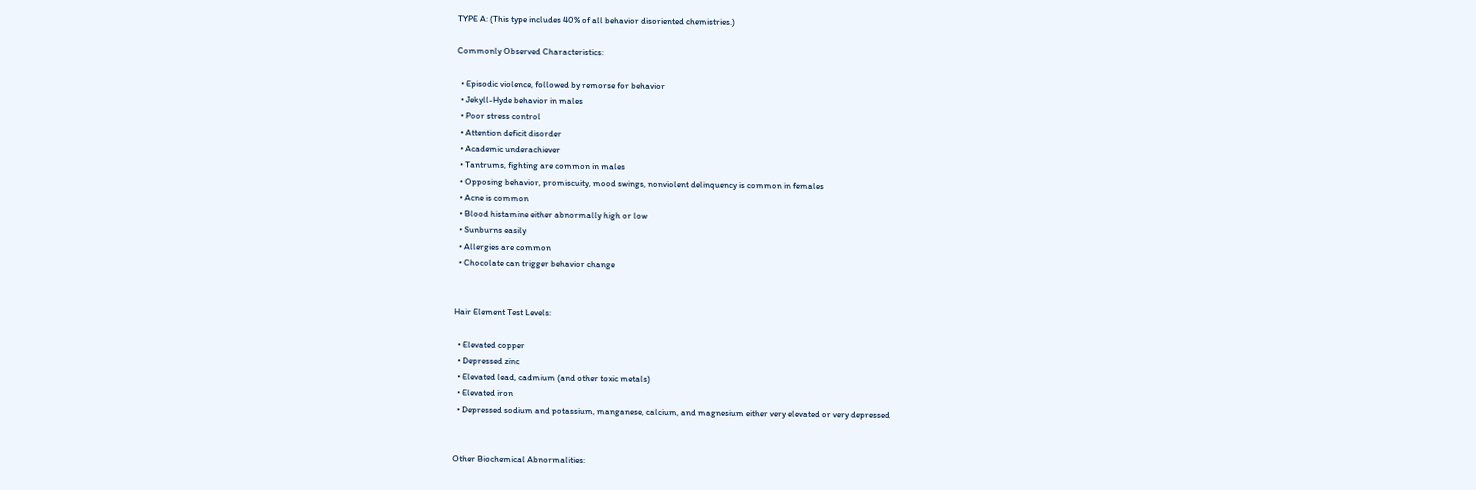TYPE A: (This type includes 40% of all behavior disoriented chemistries.)

Commonly Observed Characteristics:

  • Episodic violence, followed by remorse for behavior
  • Jekyll-Hyde behavior in males
  • Poor stress control
  • Attention deficit disorder
  • Academic underachiever
  • Tantrums, fighting are common in males
  • Opposing behavior, promiscuity, mood swings, nonviolent delinquency is common in females
  • Acne is common
  • Blood histamine either abnormally high or low
  • Sunburns easily
  • Allergies are common
  • Chocolate can trigger behavior change


Hair Element Test Levels:

  • Elevated copper
  • Depressed zinc
  • Elevated lead, cadmium (and other toxic metals)
  • Elevated iron
  • Depressed sodium and potassium, manganese, calcium, and magnesium either very elevated or very depressed


Other Biochemical Abnormalities: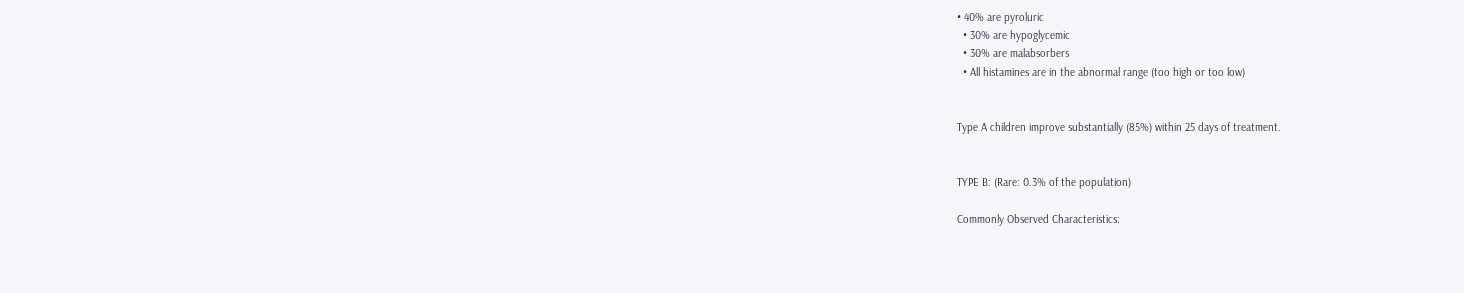• 40% are pyroluric
  • 30% are hypoglycemic
  • 30% are malabsorbers
  • All histamines are in the abnormal range (too high or too low)


Type A children improve substantially (85%) within 25 days of treatment.


TYPE B: (Rare: 0.3% of the population)

Commonly Observed Characteristics: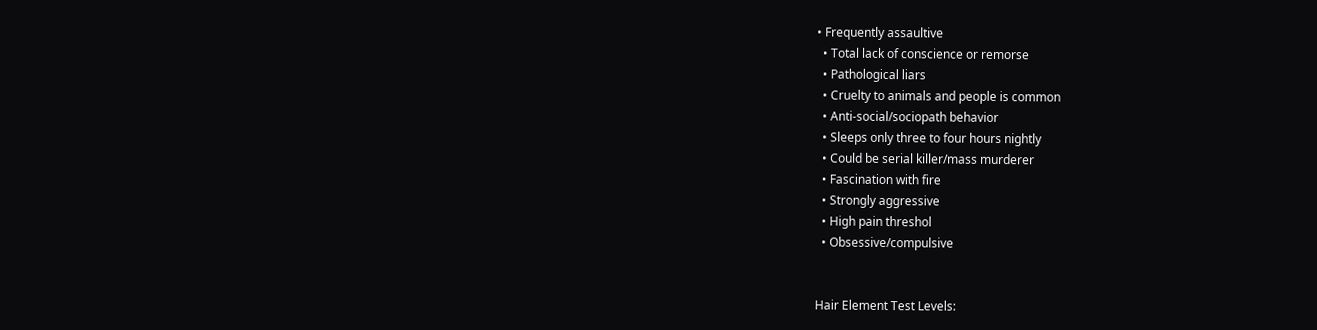• Frequently assaultive
  • Total lack of conscience or remorse
  • Pathological liars
  • Cruelty to animals and people is common
  • Anti-social/sociopath behavior
  • Sleeps only three to four hours nightly
  • Could be serial killer/mass murderer
  • Fascination with fire
  • Strongly aggressive
  • High pain threshol
  • Obsessive/compulsive


Hair Element Test Levels: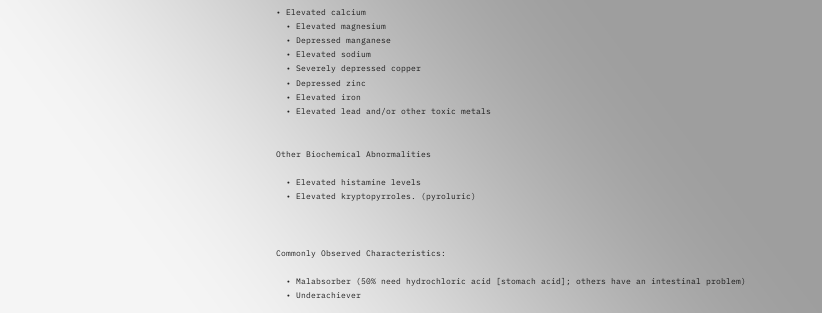• Elevated calcium
  • Elevated magnesium
  • Depressed manganese
  • Elevated sodium
  • Severely depressed copper
  • Depressed zinc
  • Elevated iron
  • Elevated lead and/or other toxic metals


Other Biochemical Abnormalities

  • Elevated histamine levels
  • Elevated kryptopyrroles. (pyroluric)



Commonly Observed Characteristics:

  • Malabsorber (50% need hydrochloric acid [stomach acid]; others have an intestinal problem)
  • Underachiever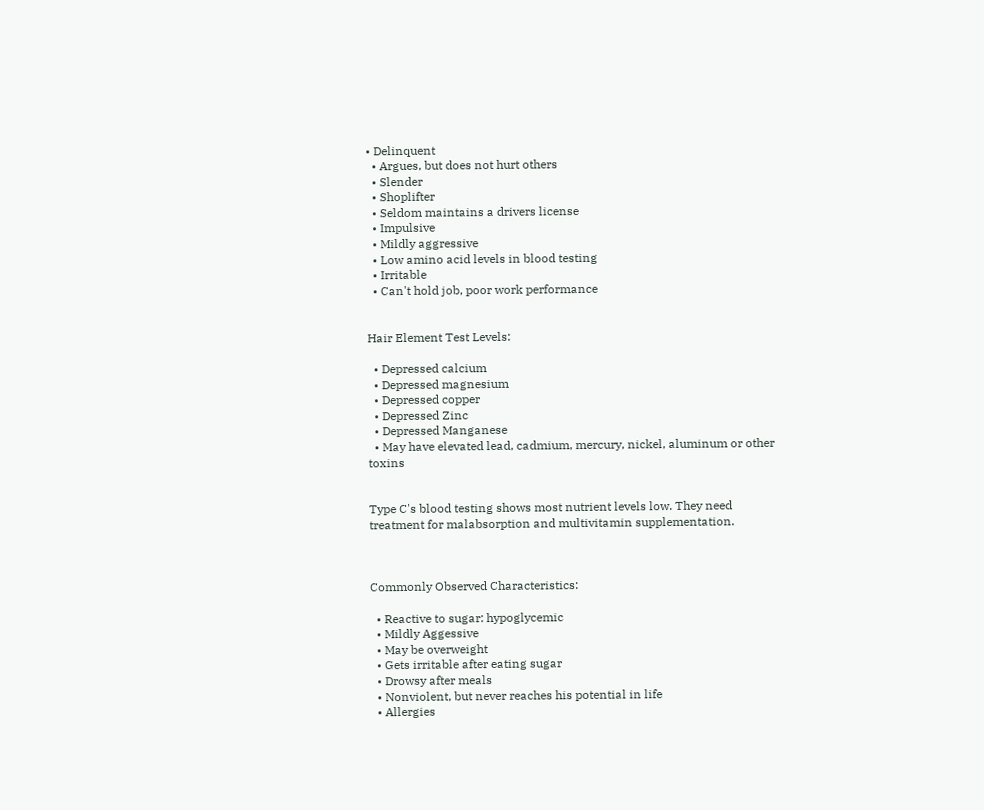• Delinquent
  • Argues, but does not hurt others
  • Slender
  • Shoplifter
  • Seldom maintains a drivers license
  • Impulsive
  • Mildly aggressive
  • Low amino acid levels in blood testing
  • Irritable
  • Can't hold job, poor work performance


Hair Element Test Levels:

  • Depressed calcium
  • Depressed magnesium
  • Depressed copper
  • Depressed Zinc
  • Depressed Manganese
  • May have elevated lead, cadmium, mercury, nickel, aluminum or other toxins


Type C's blood testing shows most nutrient levels low. They need treatment for malabsorption and multivitamin supplementation.



Commonly Observed Characteristics:

  • Reactive to sugar: hypoglycemic
  • Mildly Aggessive
  • May be overweight
  • Gets irritable after eating sugar
  • Drowsy after meals
  • Nonviolent, but never reaches his potential in life
  • Allergies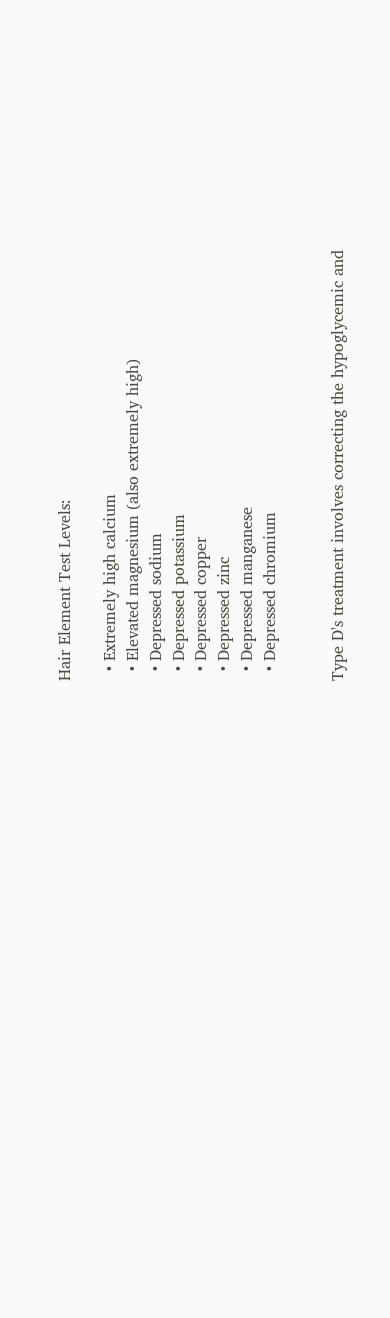Hair Element Test Levels:

  • Extremely high calcium
  • Elevated magnesium (also extremely high)
  • Depressed sodium
  • Depressed potassium
  • Depressed copper
  • Depressed zinc
  • Depressed manganese
  • Depressed chromium


Type D's treatment involves correcting the hypoglycemic and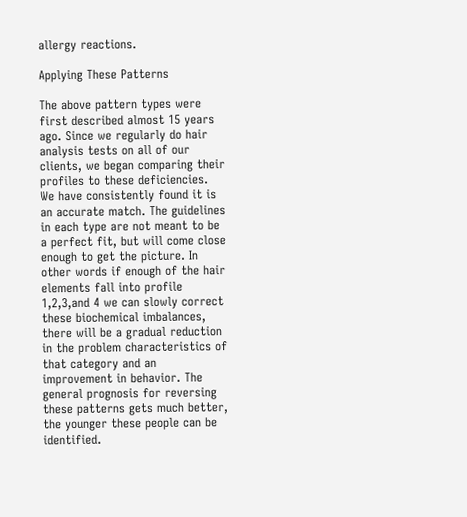allergy reactions.

Applying These Patterns

The above pattern types were first described almost 15 years ago. Since we regularly do hair analysis tests on all of our clients, we began comparing their profiles to these deficiencies. We have consistently found it is an accurate match. The guidelines in each type are not meant to be a perfect fit, but will come close enough to get the picture. In other words if enough of the hair elements fall into profile 1,2,3,and 4 we can slowly correct these biochemical imbalances, there will be a gradual reduction in the problem characteristics of that category and an improvement in behavior. The general prognosis for reversing these patterns gets much better, the younger these people can be identified.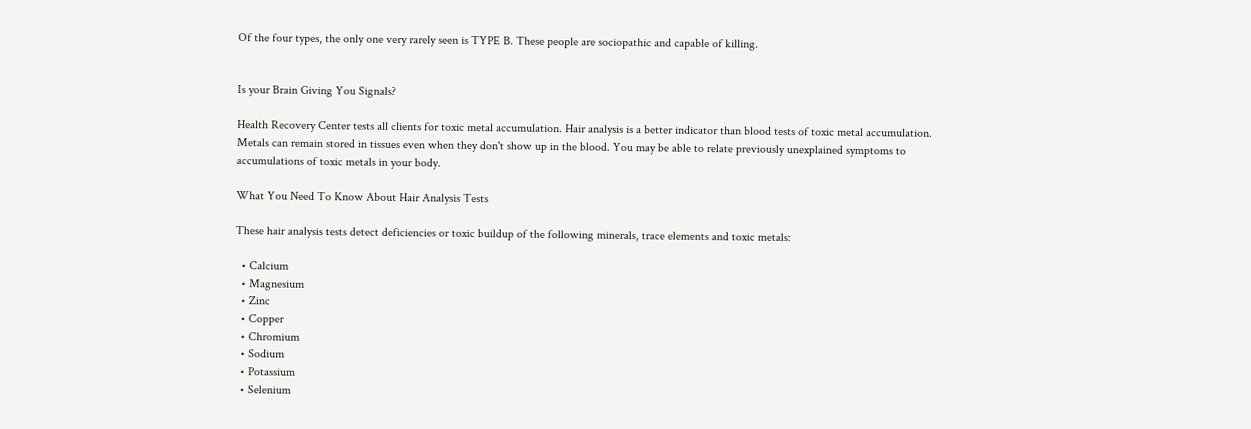Of the four types, the only one very rarely seen is TYPE B. These people are sociopathic and capable of killing.


Is your Brain Giving You Signals?

Health Recovery Center tests all clients for toxic metal accumulation. Hair analysis is a better indicator than blood tests of toxic metal accumulation. Metals can remain stored in tissues even when they don't show up in the blood. You may be able to relate previously unexplained symptoms to accumulations of toxic metals in your body.

What You Need To Know About Hair Analysis Tests

These hair analysis tests detect deficiencies or toxic buildup of the following minerals, trace elements and toxic metals:

  • Calcium
  • Magnesium
  • Zinc
  • Copper
  • Chromium
  • Sodium
  • Potassium
  • Selenium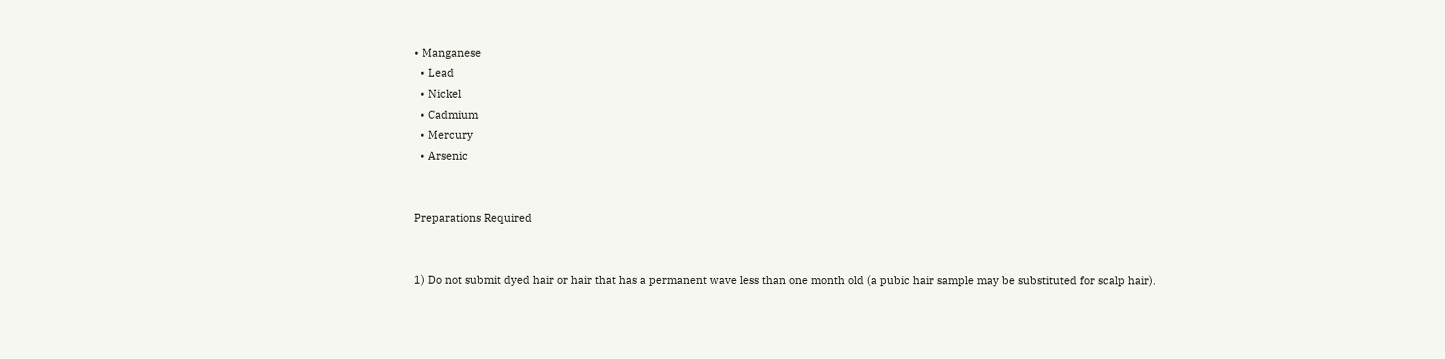• Manganese
  • Lead
  • Nickel
  • Cadmium
  • Mercury
  • Arsenic


Preparations Required


1) Do not submit dyed hair or hair that has a permanent wave less than one month old (a pubic hair sample may be substituted for scalp hair).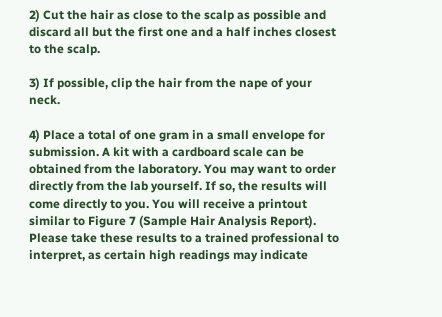2) Cut the hair as close to the scalp as possible and discard all but the first one and a half inches closest to the scalp.

3) If possible, clip the hair from the nape of your neck.

4) Place a total of one gram in a small envelope for submission. A kit with a cardboard scale can be obtained from the laboratory. You may want to order directly from the lab yourself. If so, the results will come directly to you. You will receive a printout similar to Figure 7 (Sample Hair Analysis Report). Please take these results to a trained professional to interpret, as certain high readings may indicate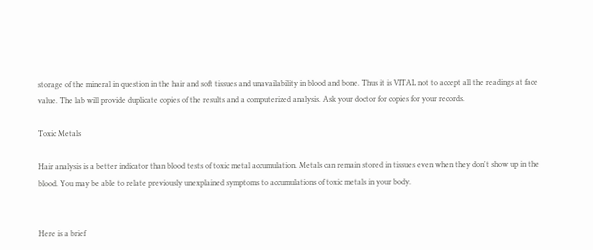storage of the mineral in question in the hair and soft tissues and unavailability in blood and bone. Thus it is VITAL not to accept all the readings at face value. The lab will provide duplicate copies of the results and a computerized analysis. Ask your doctor for copies for your records.

Toxic Metals

Hair analysis is a better indicator than blood tests of toxic metal accumulation. Metals can remain stored in tissues even when they don't show up in the blood. You may be able to relate previously unexplained symptoms to accumulations of toxic metals in your body.


Here is a brief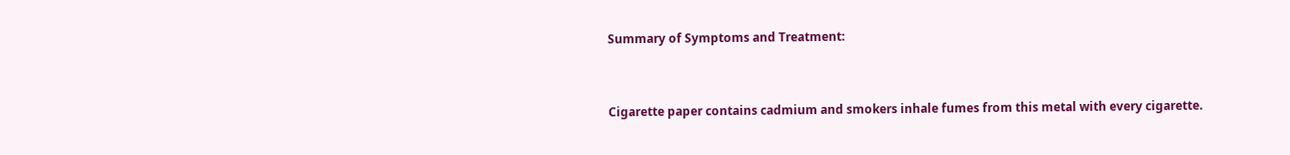Summary of Symptoms and Treatment:


Cigarette paper contains cadmium and smokers inhale fumes from this metal with every cigarette.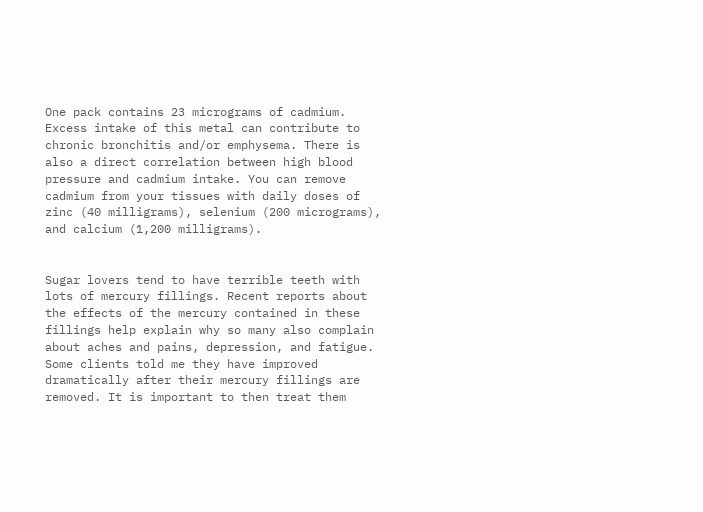One pack contains 23 micrograms of cadmium. Excess intake of this metal can contribute to chronic bronchitis and/or emphysema. There is also a direct correlation between high blood pressure and cadmium intake. You can remove cadmium from your tissues with daily doses of zinc (40 milligrams), selenium (200 micrograms), and calcium (1,200 milligrams).


Sugar lovers tend to have terrible teeth with lots of mercury fillings. Recent reports about the effects of the mercury contained in these fillings help explain why so many also complain about aches and pains, depression, and fatigue. Some clients told me they have improved dramatically after their mercury fillings are removed. It is important to then treat them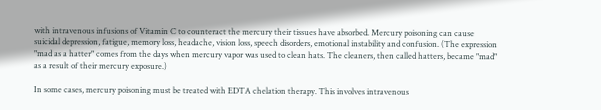with intravenous infusions of Vitamin C to counteract the mercury their tissues have absorbed. Mercury poisoning can cause suicidal depression, fatigue, memory loss, headache, vision loss, speech disorders, emotional instability and confusion. (The expression "mad as a hatter" comes from the days when mercury vapor was used to clean hats. The cleaners, then called hatters, became "mad" as a result of their mercury exposure.)

In some cases, mercury poisoning must be treated with EDTA chelation therapy. This involves intravenous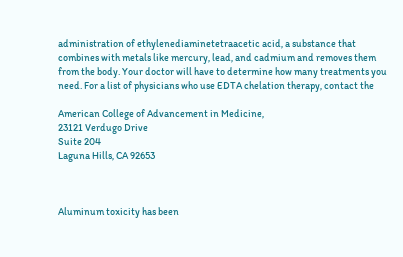administration of ethylenediaminetetraacetic acid, a substance that combines with metals like mercury, lead, and cadmium and removes them from the body. Your doctor will have to determine how many treatments you need. For a list of physicians who use EDTA chelation therapy, contact the

American College of Advancement in Medicine,
23121 Verdugo Drive
Suite 204
Laguna Hills, CA 92653



Aluminum toxicity has been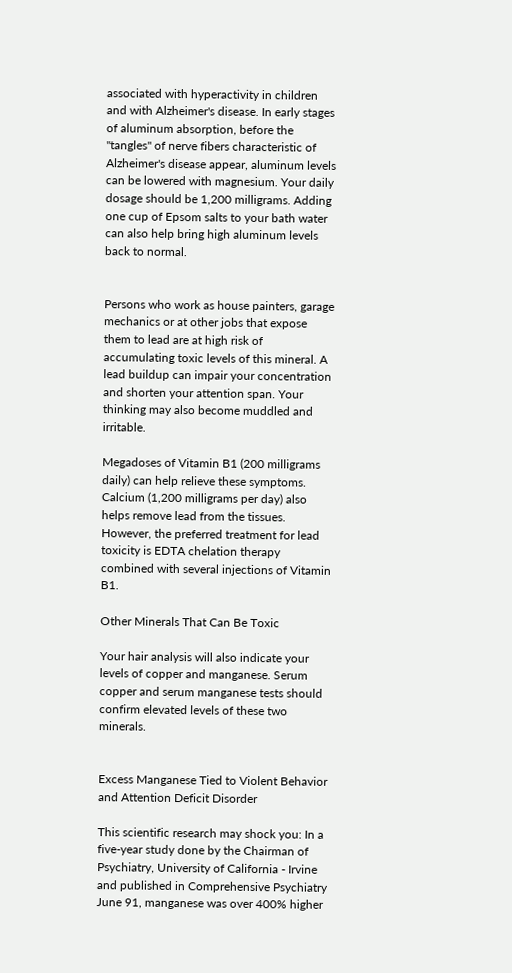associated with hyperactivity in children and with Alzheimer's disease. In early stages of aluminum absorption, before the "tangles" of nerve fibers characteristic of Alzheimer's disease appear, aluminum levels can be lowered with magnesium. Your daily dosage should be 1,200 milligrams. Adding one cup of Epsom salts to your bath water can also help bring high aluminum levels back to normal.


Persons who work as house painters, garage mechanics or at other jobs that expose them to lead are at high risk of accumulating toxic levels of this mineral. A lead buildup can impair your concentration and shorten your attention span. Your thinking may also become muddled and irritable.

Megadoses of Vitamin B1 (200 milligrams daily) can help relieve these symptoms. Calcium (1,200 milligrams per day) also helps remove lead from the tissues. However, the preferred treatment for lead toxicity is EDTA chelation therapy combined with several injections of Vitamin B1.

Other Minerals That Can Be Toxic

Your hair analysis will also indicate your levels of copper and manganese. Serum copper and serum manganese tests should confirm elevated levels of these two minerals.


Excess Manganese Tied to Violent Behavior
and Attention Deficit Disorder

This scientific research may shock you: In a five-year study done by the Chairman of Psychiatry, University of California - Irvine and published in Comprehensive Psychiatry June 91, manganese was over 400% higher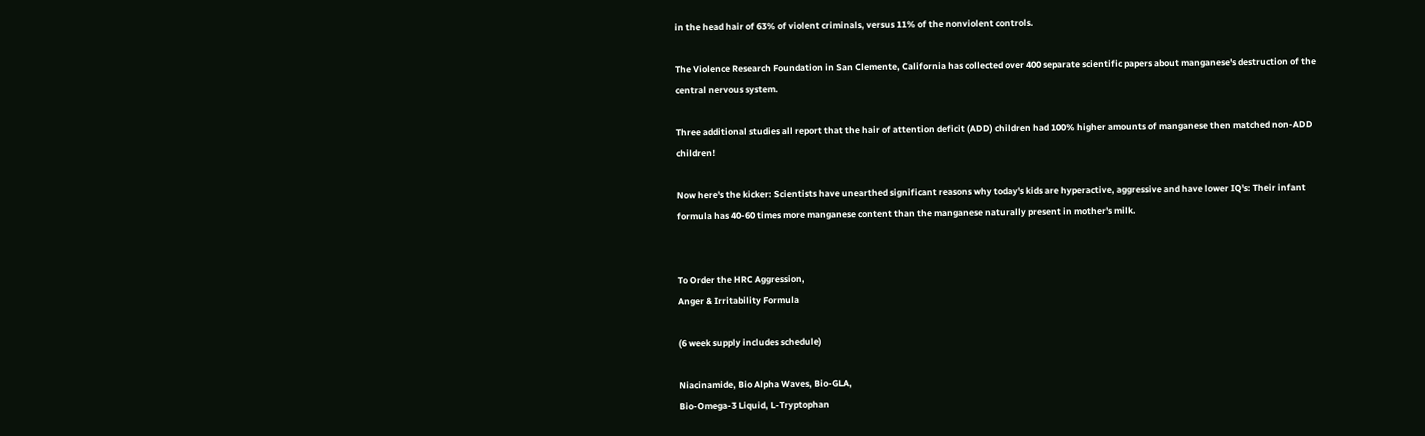in the head hair of 63% of violent criminals, versus 11% of the nonviolent controls.

The Violence Research Foundation in San Clemente, California has collected over 400 separate scientific papers about manganese's destruction of the central nervous system.

Three additional studies all report that the hair of attention deficit (ADD) children had 100% higher amounts of manganese then matched non-ADD children!

Now here's the kicker: Scientists have unearthed significant reasons why today's kids are hyperactive, aggressive and have lower IQ's: Their infant formula has 40-60 times more manganese content than the manganese naturally present in mother's milk.


To Order the HRC Aggression,
Anger & Irritability Formula

(6 week supply includes schedule)

Niacinamide, Bio Alpha Waves, Bio-GLA,
Bio-Omega-3 Liquid, L-Tryptophan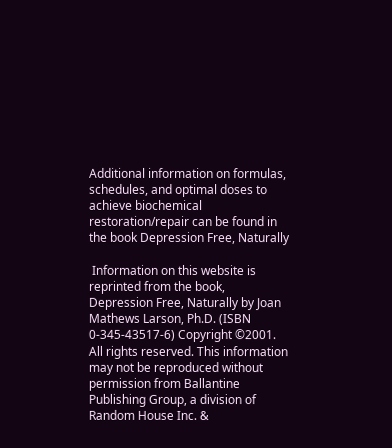Additional information on formulas, schedules, and optimal doses to achieve biochemical restoration/repair can be found in the book Depression Free, Naturally

 Information on this website is reprinted from the book, Depression Free, Naturally by Joan Mathews Larson, Ph.D. (ISBN 0-345-43517-6) Copyright ©2001. All rights reserved. This information may not be reproduced without permission from Ballantine Publishing Group, a division of Random House Inc. &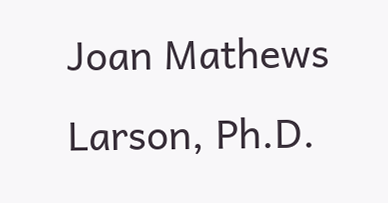Joan Mathews Larson, Ph.D.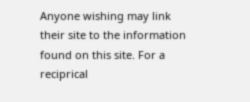Anyone wishing may link their site to the information found on this site. For a reciprical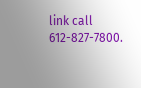link call 612-827-7800.